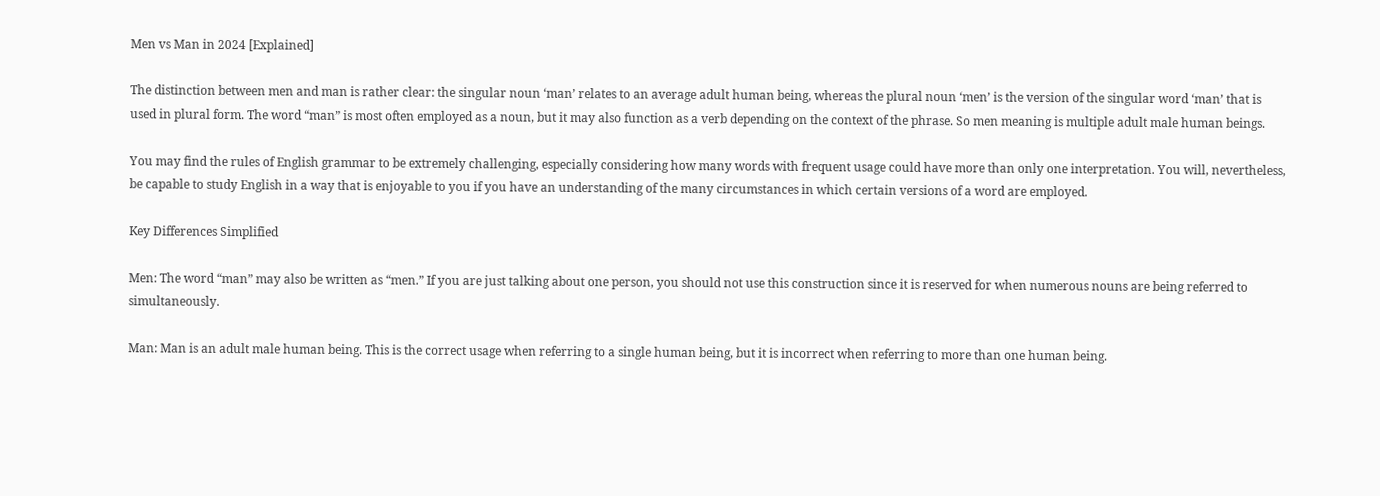Men vs Man in 2024 [Explained]

The distinction between men and man is rather clear: the singular noun ‘man’ relates to an average adult human being, whereas the plural noun ‘men’ is the version of the singular word ‘man’ that is used in plural form. The word “man” is most often employed as a noun, but it may also function as a verb depending on the context of the phrase. So men meaning is multiple adult male human beings.

You may find the rules of English grammar to be extremely challenging, especially considering how many words with frequent usage could have more than only one interpretation. You will, nevertheless, be capable to study English in a way that is enjoyable to you if you have an understanding of the many circumstances in which certain versions of a word are employed.

Key Differences Simplified

Men: The word “man” may also be written as “men.” If you are just talking about one person, you should not use this construction since it is reserved for when numerous nouns are being referred to simultaneously.

Man: Man is an adult male human being. This is the correct usage when referring to a single human being, but it is incorrect when referring to more than one human being.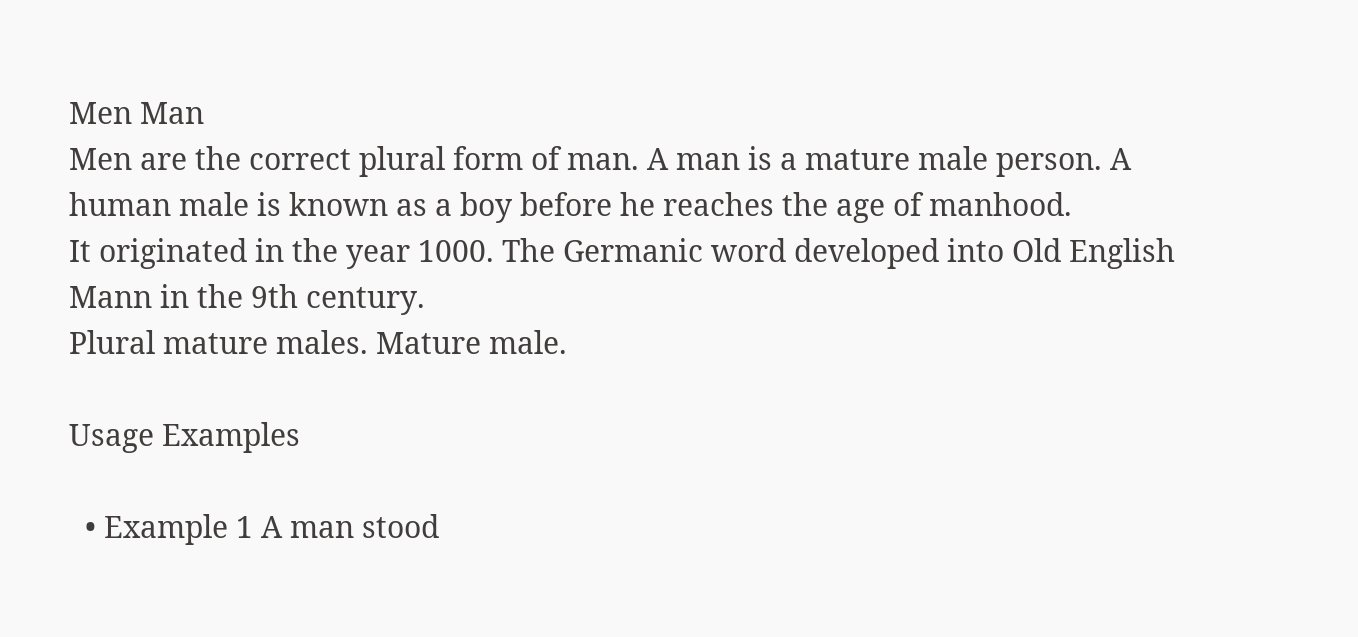Men Man
Men are the correct plural form of man. A man is a mature male person. A human male is known as a boy before he reaches the age of manhood.
It originated in the year 1000. The Germanic word developed into Old English Mann in the 9th century.
Plural mature males. Mature male.

Usage Examples

  • Example 1 A man stood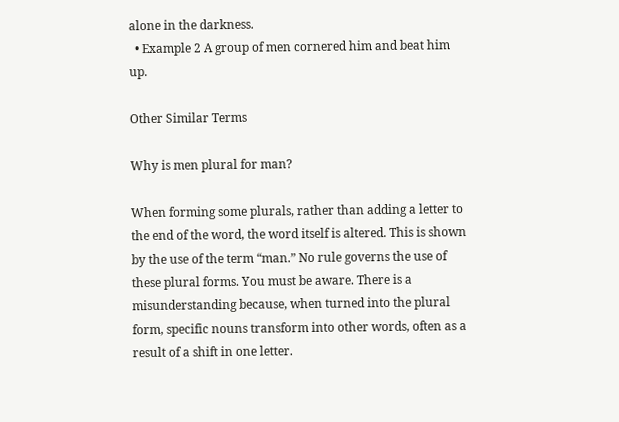alone in the darkness.
  • Example 2 A group of men cornered him and beat him up.

Other Similar Terms

Why is men plural for man?

When forming some plurals, rather than adding a letter to the end of the word, the word itself is altered. This is shown by the use of the term “man.” No rule governs the use of these plural forms. You must be aware. There is a misunderstanding because, when turned into the plural form, specific nouns transform into other words, often as a result of a shift in one letter.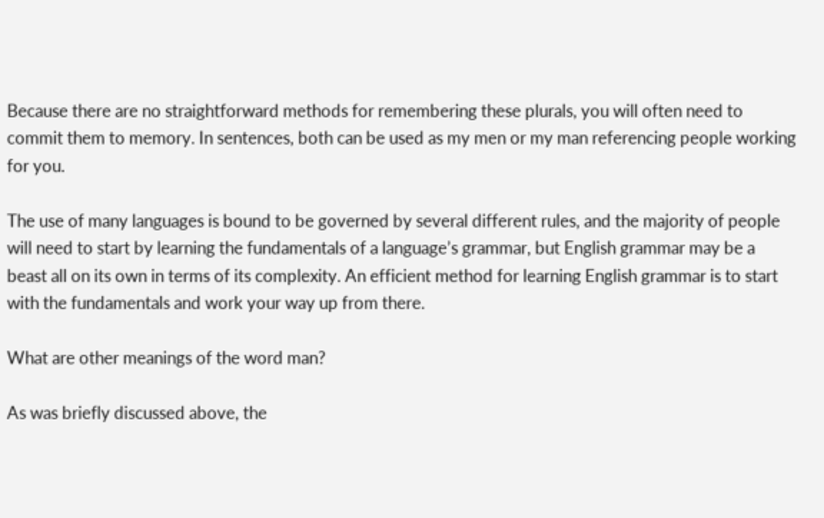Because there are no straightforward methods for remembering these plurals, you will often need to commit them to memory. In sentences, both can be used as my men or my man referencing people working for you.

The use of many languages is bound to be governed by several different rules, and the majority of people will need to start by learning the fundamentals of a language’s grammar, but English grammar may be a beast all on its own in terms of its complexity. An efficient method for learning English grammar is to start with the fundamentals and work your way up from there.

What are other meanings of the word man?

As was briefly discussed above, the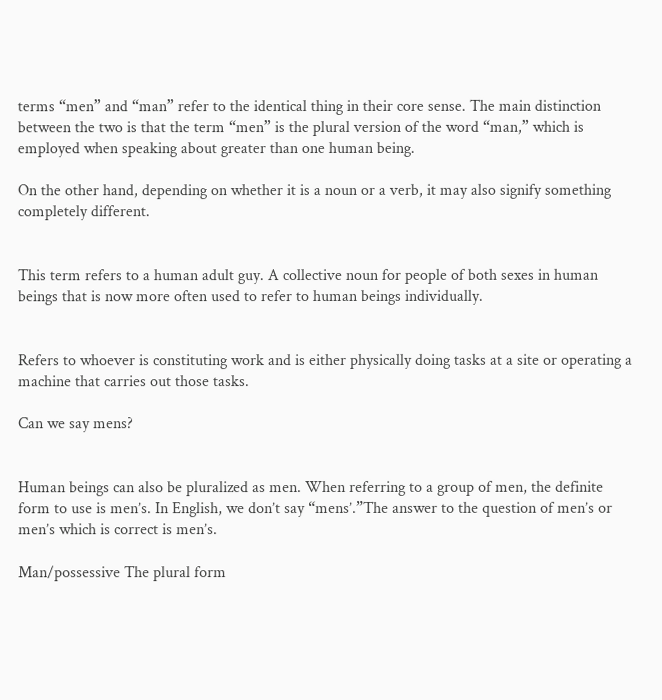terms “men” and “man” refer to the identical thing in their core sense. The main distinction between the two is that the term “men” is the plural version of the word “man,” which is employed when speaking about greater than one human being.

On the other hand, depending on whether it is a noun or a verb, it may also signify something completely different.


This term refers to a human adult guy. A collective noun for people of both sexes in human beings that is now more often used to refer to human beings individually.


Refers to whoever is constituting work and is either physically doing tasks at a site or operating a machine that carries out those tasks.

Can we say mens?


Human beings can also be pluralized as men. When referring to a group of men, the definite form to use is men’s. In English, we don’t say “mens’.”The answer to the question of men’s or men’s which is correct is men’s.

Man/possessive The plural form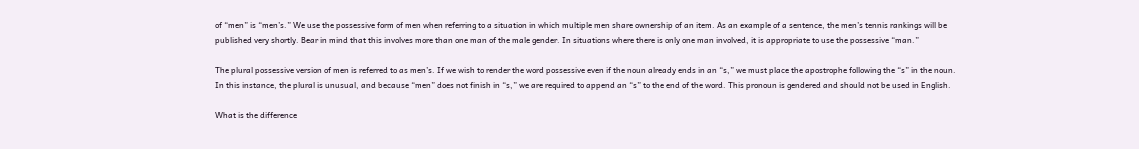of “men” is “men’s.” We use the possessive form of men when referring to a situation in which multiple men share ownership of an item. As an example of a sentence, the men’s tennis rankings will be published very shortly. Bear in mind that this involves more than one man of the male gender. In situations where there is only one man involved, it is appropriate to use the possessive “man.”

The plural possessive version of men is referred to as men’s. If we wish to render the word possessive even if the noun already ends in an “s,” we must place the apostrophe following the “s” in the noun. In this instance, the plural is unusual, and because “men” does not finish in “s,” we are required to append an “s” to the end of the word. This pronoun is gendered and should not be used in English.

What is the difference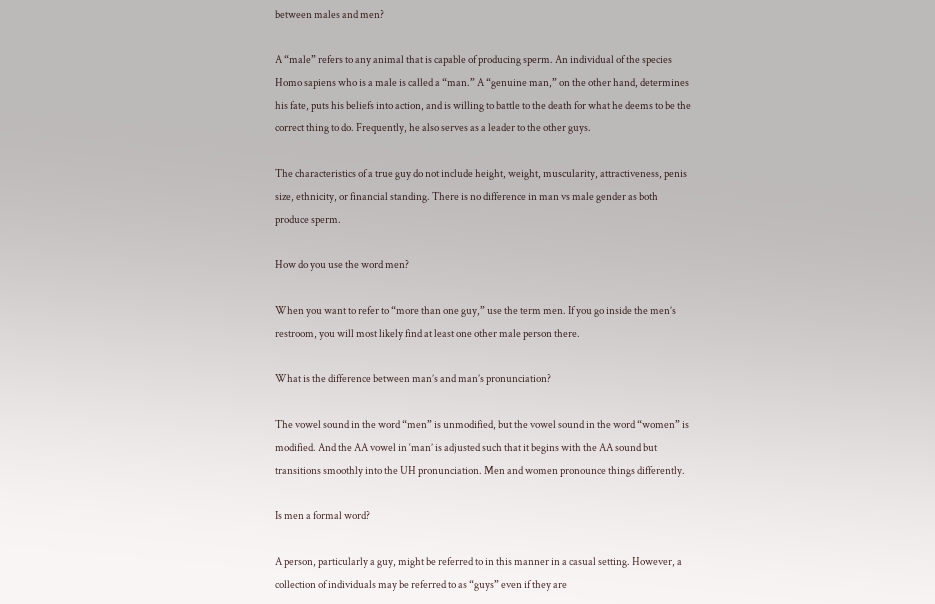between males and men?

A “male” refers to any animal that is capable of producing sperm. An individual of the species Homo sapiens who is a male is called a “man.” A “genuine man,” on the other hand, determines his fate, puts his beliefs into action, and is willing to battle to the death for what he deems to be the correct thing to do. Frequently, he also serves as a leader to the other guys.

The characteristics of a true guy do not include height, weight, muscularity, attractiveness, penis size, ethnicity, or financial standing. There is no difference in man vs male gender as both produce sperm.

How do you use the word men?

When you want to refer to “more than one guy,” use the term men. If you go inside the men’s restroom, you will most likely find at least one other male person there.

What is the difference between man’s and man’s pronunciation?

The vowel sound in the word “men” is unmodified, but the vowel sound in the word “women” is modified. And the AA vowel in ‘man’ is adjusted such that it begins with the AA sound but transitions smoothly into the UH pronunciation. Men and women pronounce things differently.

Is men a formal word?

A person, particularly a guy, might be referred to in this manner in a casual setting. However, a collection of individuals may be referred to as “guys” even if they are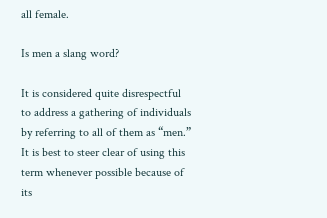all female.

Is men a slang word?

It is considered quite disrespectful to address a gathering of individuals by referring to all of them as “men.” It is best to steer clear of using this term whenever possible because of its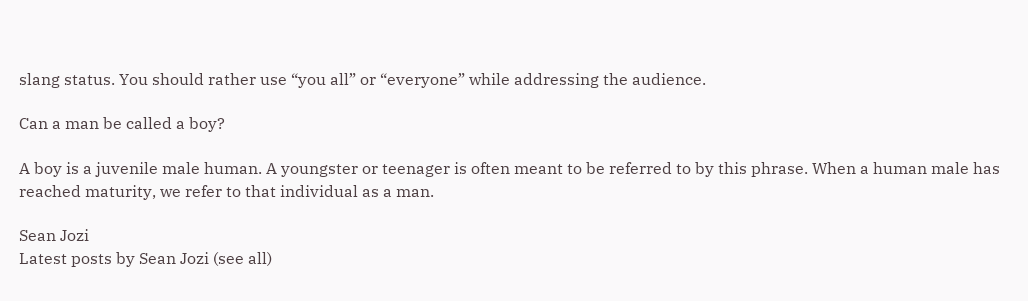slang status. You should rather use “you all” or “everyone” while addressing the audience.

Can a man be called a boy?

A boy is a juvenile male human. A youngster or teenager is often meant to be referred to by this phrase. When a human male has reached maturity, we refer to that individual as a man.

Sean Jozi
Latest posts by Sean Jozi (see all)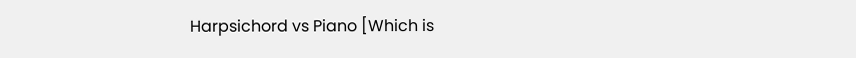Harpsichord vs Piano [Which is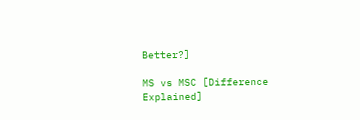Better?]

MS vs MSC [Difference Explained]